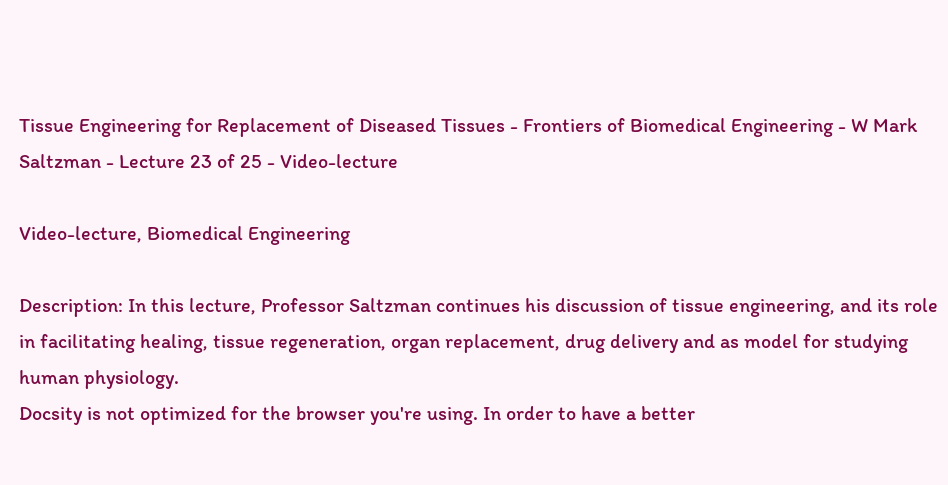Tissue Engineering for Replacement of Diseased Tissues - Frontiers of Biomedical Engineering - W Mark Saltzman - Lecture 23 of 25 - Video-lecture

Video-lecture, Biomedical Engineering

Description: In this lecture, Professor Saltzman continues his discussion of tissue engineering, and its role in facilitating healing, tissue regeneration, organ replacement, drug delivery and as model for studying human physiology.
Docsity is not optimized for the browser you're using. In order to have a better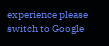experience please switch to Google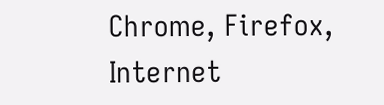Chrome, Firefox, Internet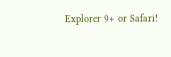Explorer 9+ or Safari!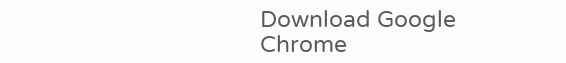Download Google Chrome